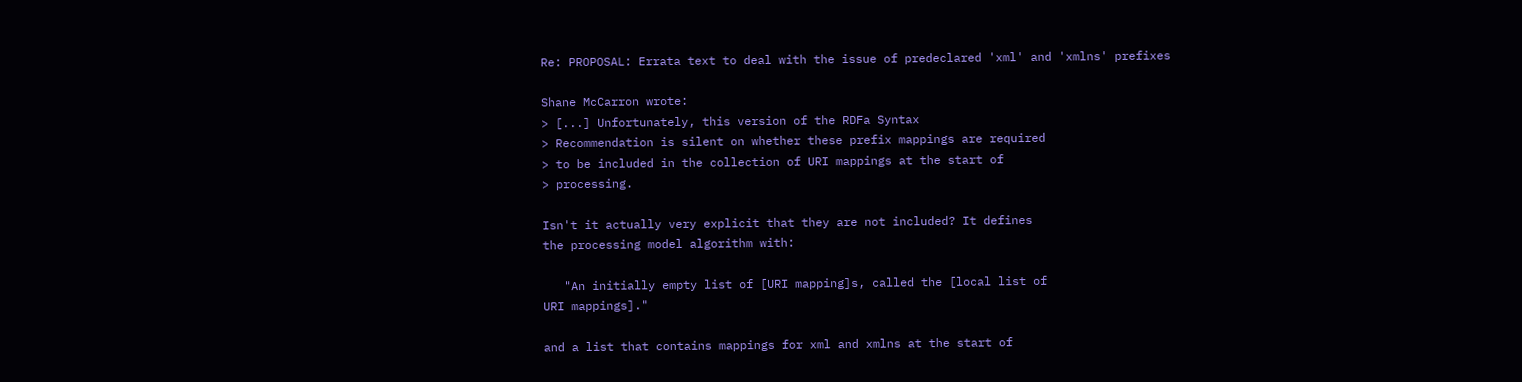Re: PROPOSAL: Errata text to deal with the issue of predeclared 'xml' and 'xmlns' prefixes

Shane McCarron wrote:
> [...] Unfortunately, this version of the RDFa Syntax
> Recommendation is silent on whether these prefix mappings are required
> to be included in the collection of URI mappings at the start of
> processing.

Isn't it actually very explicit that they are not included? It defines
the processing model algorithm with:

   "An initially empty list of [URI mapping]s, called the [local list of
URI mappings]."

and a list that contains mappings for xml and xmlns at the start of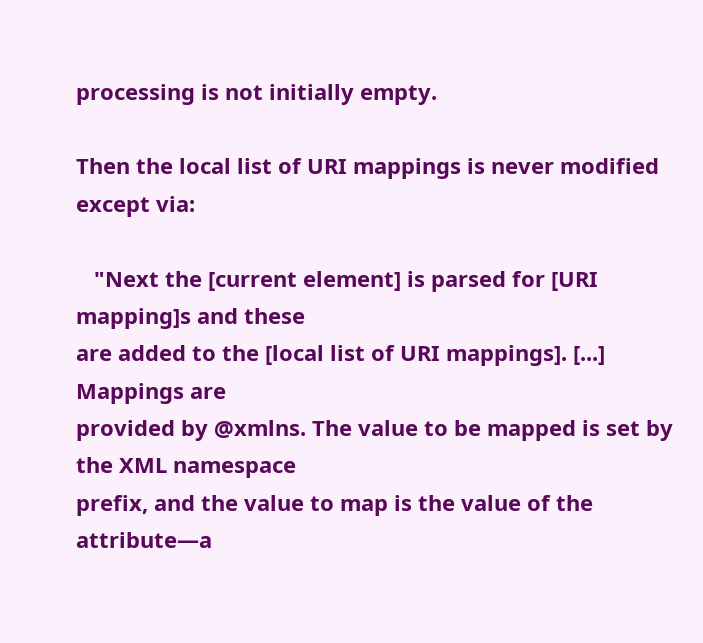processing is not initially empty.

Then the local list of URI mappings is never modified except via:

   "Next the [current element] is parsed for [URI mapping]s and these
are added to the [local list of URI mappings]. [...] Mappings are
provided by @xmlns. The value to be mapped is set by the XML namespace
prefix, and the value to map is the value of the attribute—a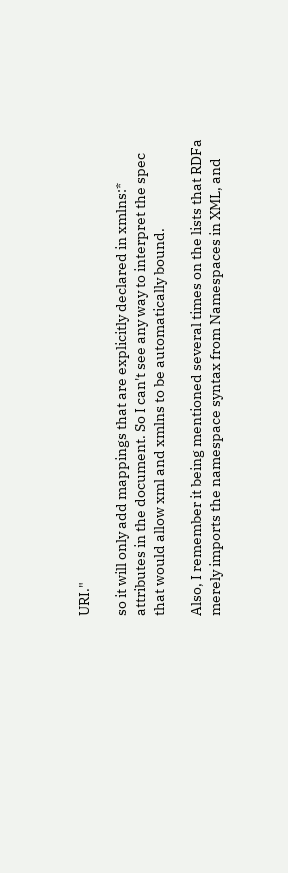URI."

so it will only add mappings that are explicitly declared in xmlns:*
attributes in the document. So I can't see any way to interpret the spec
that would allow xml and xmlns to be automatically bound.

Also, I remember it being mentioned several times on the lists that RDFa
merely imports the namespace syntax from Namespaces in XML, and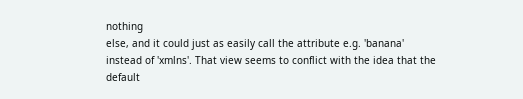nothing
else, and it could just as easily call the attribute e.g. 'banana'
instead of 'xmlns'. That view seems to conflict with the idea that the
default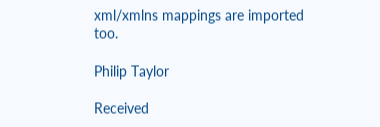xml/xmlns mappings are imported too.

Philip Taylor

Received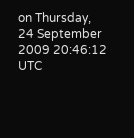on Thursday, 24 September 2009 20:46:12 UTC